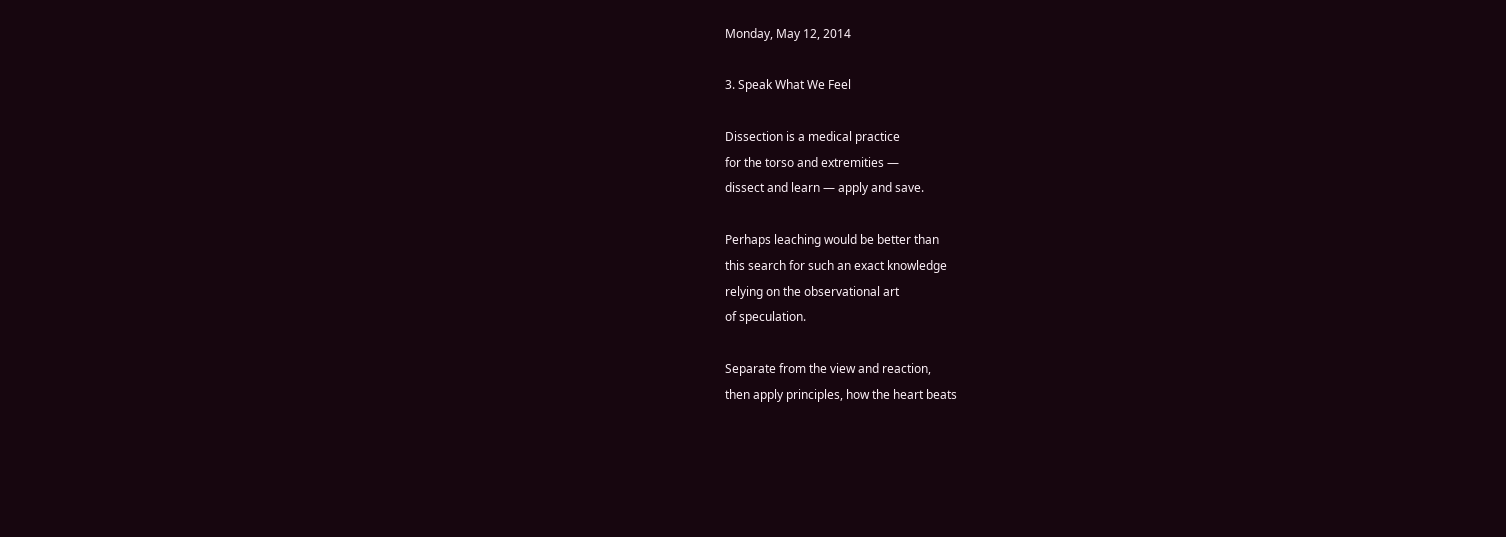Monday, May 12, 2014

3. Speak What We Feel

Dissection is a medical practice
for the torso and extremities —
dissect and learn — apply and save.

Perhaps leaching would be better than
this search for such an exact knowledge
relying on the observational art
of speculation.

Separate from the view and reaction,
then apply principles, how the heart beats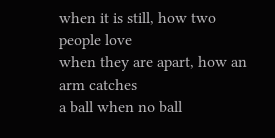when it is still, how two people love
when they are apart, how an arm catches
a ball when no ball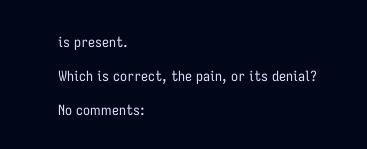is present.

Which is correct, the pain, or its denial?

No comments: